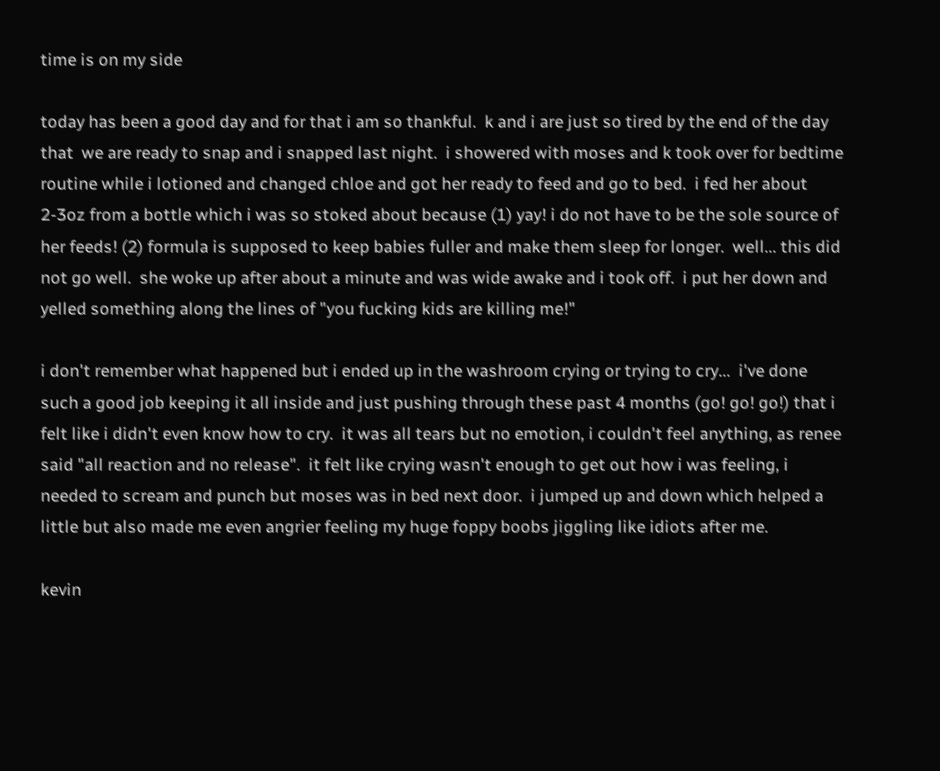time is on my side

today has been a good day and for that i am so thankful.  k and i are just so tired by the end of the day that  we are ready to snap and i snapped last night.  i showered with moses and k took over for bedtime routine while i lotioned and changed chloe and got her ready to feed and go to bed.  i fed her about 2-3oz from a bottle which i was so stoked about because (1) yay! i do not have to be the sole source of her feeds! (2) formula is supposed to keep babies fuller and make them sleep for longer.  well... this did not go well.  she woke up after about a minute and was wide awake and i took off.  i put her down and yelled something along the lines of "you fucking kids are killing me!"

i don't remember what happened but i ended up in the washroom crying or trying to cry...  i've done such a good job keeping it all inside and just pushing through these past 4 months (go! go! go!) that i felt like i didn't even know how to cry.  it was all tears but no emotion, i couldn't feel anything, as renee said "all reaction and no release".  it felt like crying wasn't enough to get out how i was feeling, i needed to scream and punch but moses was in bed next door.  i jumped up and down which helped a little but also made me even angrier feeling my huge foppy boobs jiggling like idiots after me.

kevin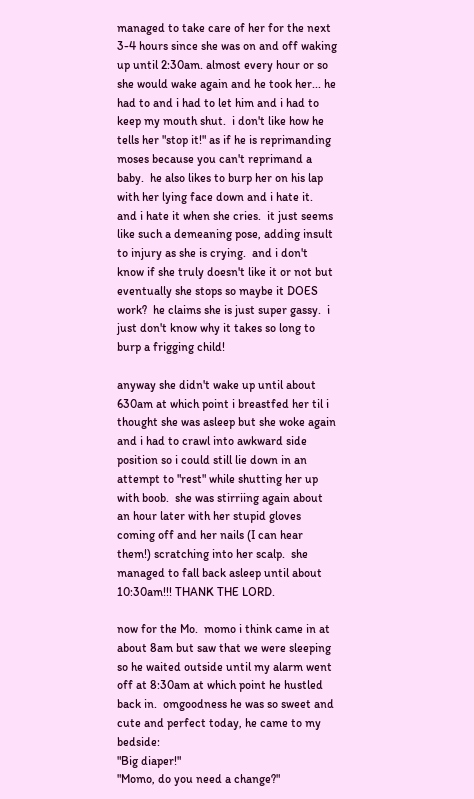managed to take care of her for the next 3-4 hours since she was on and off waking up until 2:30am. almost every hour or so she would wake again and he took her... he had to and i had to let him and i had to keep my mouth shut.  i don't like how he tells her "stop it!" as if he is reprimanding moses because you can't reprimand a baby.  he also likes to burp her on his lap with her lying face down and i hate it.  and i hate it when she cries.  it just seems like such a demeaning pose, adding insult to injury as she is crying.  and i don't know if she truly doesn't like it or not but eventually she stops so maybe it DOES work?  he claims she is just super gassy.  i just don't know why it takes so long to burp a frigging child!

anyway she didn't wake up until about 630am at which point i breastfed her til i thought she was asleep but she woke again and i had to crawl into awkward side position so i could still lie down in an attempt to "rest" while shutting her up with boob.  she was stirriing again about an hour later with her stupid gloves coming off and her nails (I can hear them!) scratching into her scalp.  she managed to fall back asleep until about 10:30am!!! THANK THE LORD.

now for the Mo.  momo i think came in at about 8am but saw that we were sleeping so he waited outside until my alarm went off at 8:30am at which point he hustled back in.  omgoodness he was so sweet and cute and perfect today, he came to my bedside:
"Big diaper!"
"Momo, do you need a change?"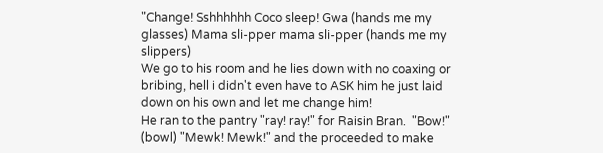"Change! Sshhhhhh Coco sleep! Gwa (hands me my glasses) Mama sli-pper mama sli-pper (hands me my slippers)
We go to his room and he lies down with no coaxing or bribing, hell i didn't even have to ASK him he just laid down on his own and let me change him!
He ran to the pantry "ray! ray!" for Raisin Bran.  "Bow!" (bowl) "Mewk! Mewk!" and the proceeded to make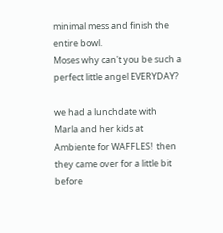minimal mess and finish the entire bowl.
Moses why can't you be such a perfect little angel EVERYDAY?

we had a lunchdate with Marla and her kids at Ambiente for WAFFLES!  then they came over for a little bit before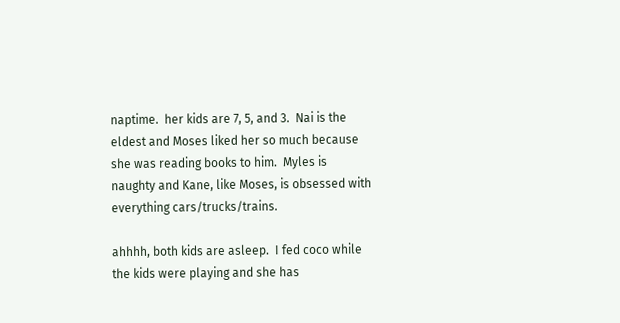naptime.  her kids are 7, 5, and 3.  Nai is the eldest and Moses liked her so much because she was reading books to him.  Myles is naughty and Kane, like Moses, is obsessed with everything cars/trucks/trains.

ahhhh, both kids are asleep.  I fed coco while the kids were playing and she has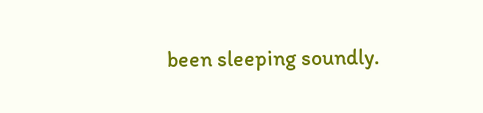been sleeping soundly.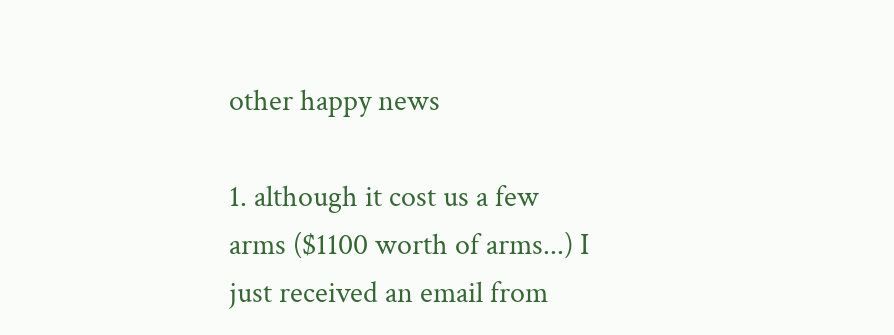other happy news

1. although it cost us a few arms ($1100 worth of arms...) I just received an email from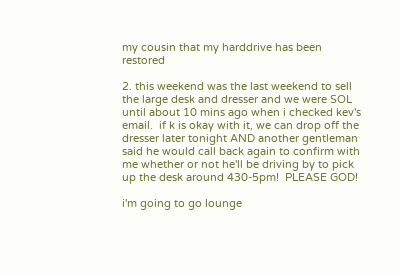my cousin that my harddrive has been restored

2. this weekend was the last weekend to sell the large desk and dresser and we were SOL until about 10 mins ago when i checked kev's email.  if k is okay with it, we can drop off the dresser later tonight AND another gentleman said he would call back again to confirm with me whether or not he'll be driving by to pick up the desk around 430-5pm!  PLEASE GOD!

i'm going to go lounge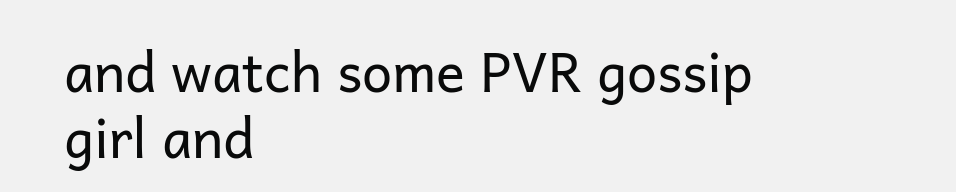and watch some PVR gossip girl and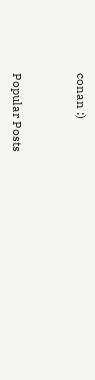conan :)


Popular Posts